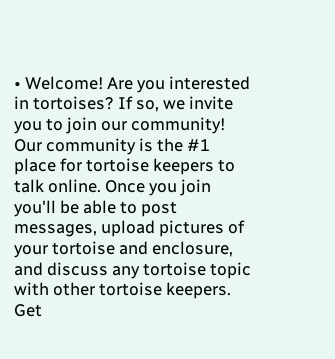• Welcome! Are you interested in tortoises? If so, we invite you to join our community! Our community is the #1 place for tortoise keepers to talk online. Once you join you'll be able to post messages, upload pictures of your tortoise and enclosure, and discuss any tortoise topic with other tortoise keepers. Get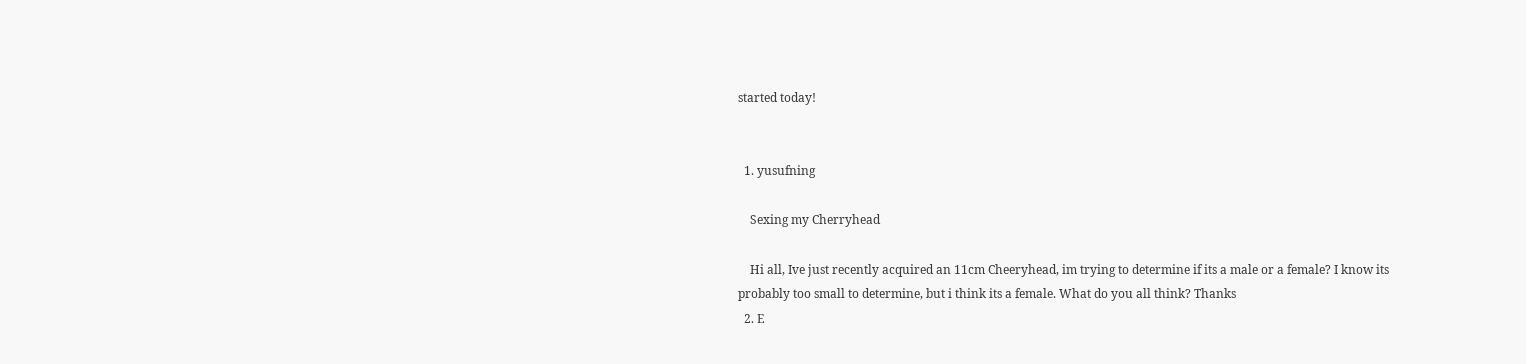started today!


  1. yusufning

    Sexing my Cherryhead

    Hi all, Ive just recently acquired an 11cm Cheeryhead, im trying to determine if its a male or a female? I know its probably too small to determine, but i think its a female. What do you all think? Thanks
  2. E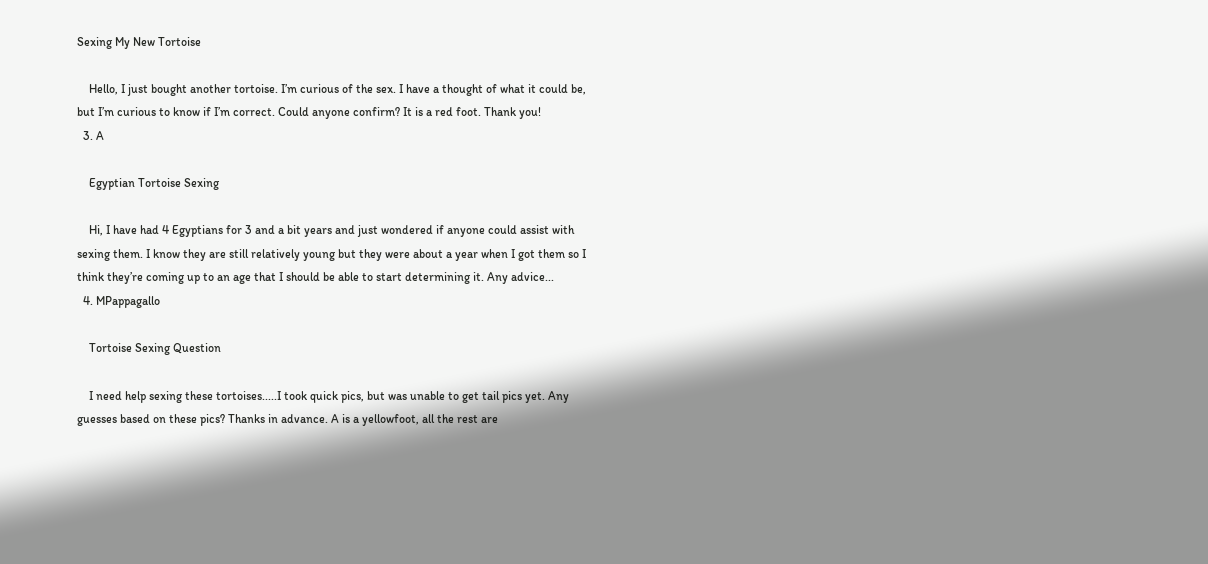Sexing My New Tortoise

    Hello, I just bought another tortoise. I’m curious of the sex. I have a thought of what it could be, but I’m curious to know if I’m correct. Could anyone confirm? It is a red foot. Thank you!
  3. A

    Egyptian Tortoise Sexing

    Hi, I have had 4 Egyptians for 3 and a bit years and just wondered if anyone could assist with sexing them. I know they are still relatively young but they were about a year when I got them so I think they’re coming up to an age that I should be able to start determining it. Any advice...
  4. MPappagallo

    Tortoise Sexing Question

    I need help sexing these tortoises.....I took quick pics, but was unable to get tail pics yet. Any guesses based on these pics? Thanks in advance. A is a yellowfoot, all the rest are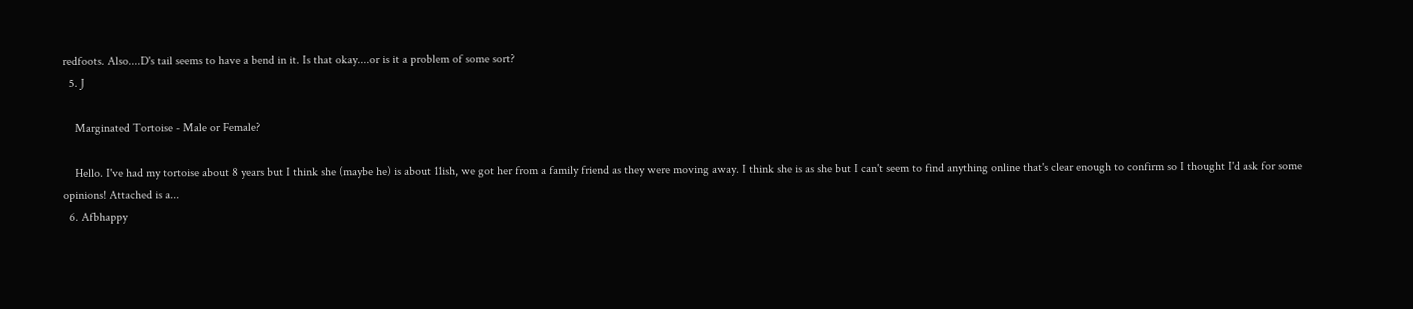redfoots. Also....D's tail seems to have a bend in it. Is that okay....or is it a problem of some sort?
  5. J

    Marginated Tortoise - Male or Female?

    Hello. I've had my tortoise about 8 years but I think she (maybe he) is about 11ish, we got her from a family friend as they were moving away. I think she is as she but I can't seem to find anything online that's clear enough to confirm so I thought I'd ask for some opinions! Attached is a...
  6. Afbhappy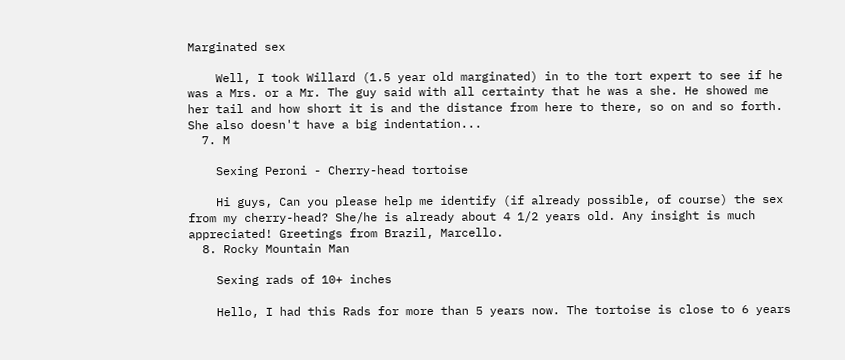Marginated sex

    Well, I took Willard (1.5 year old marginated) in to the tort expert to see if he was a Mrs. or a Mr. The guy said with all certainty that he was a she. He showed me her tail and how short it is and the distance from here to there, so on and so forth. She also doesn't have a big indentation...
  7. M

    Sexing Peroni - Cherry-head tortoise

    Hi guys, Can you please help me identify (if already possible, of course) the sex from my cherry-head? She/he is already about 4 1/2 years old. Any insight is much appreciated! Greetings from Brazil, Marcello.
  8. Rocky Mountain Man

    Sexing rads of 10+ inches

    Hello, I had this Rads for more than 5 years now. The tortoise is close to 6 years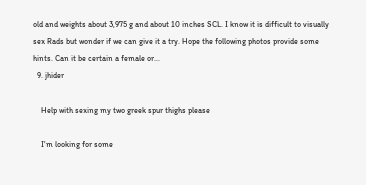old and weights about 3,975 g and about 10 inches SCL. I know it is difficult to visually sex Rads but wonder if we can give it a try. Hope the following photos provide some hints. Can it be certain a female or...
  9. jhider

    Help with sexing my two greek spur thighs please

    I'm looking for some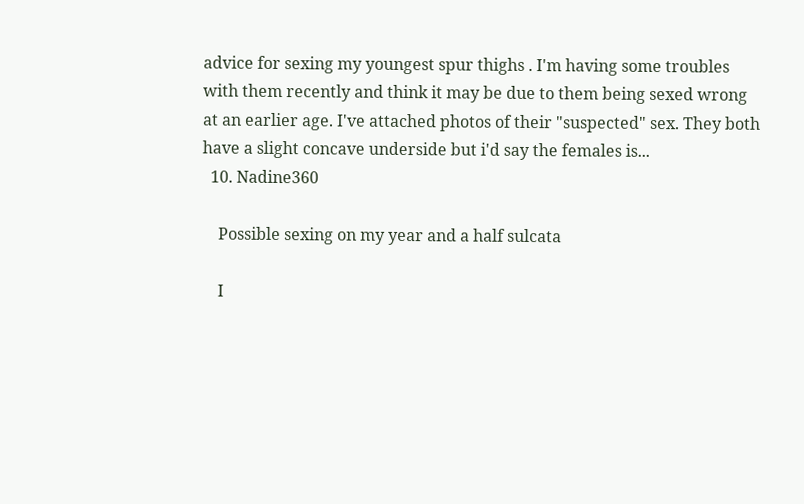advice for sexing my youngest spur thighs . I'm having some troubles with them recently and think it may be due to them being sexed wrong at an earlier age. I've attached photos of their "suspected" sex. They both have a slight concave underside but i'd say the females is...
  10. Nadine360

    Possible sexing on my year and a half sulcata

    I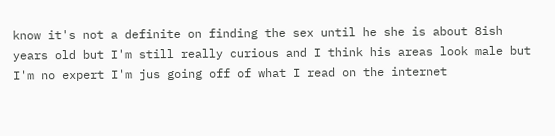know it's not a definite on finding the sex until he she is about 8ish years old but I'm still really curious and I think his areas look male but I'm no expert I'm jus going off of what I read on the internet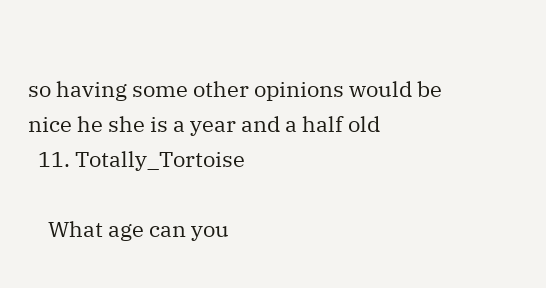so having some other opinions would be nice he she is a year and a half old
  11. Totally_Tortoise

    What age can you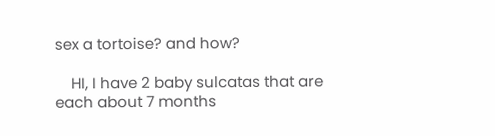sex a tortoise? and how?

    HI, I have 2 baby sulcatas that are each about 7 months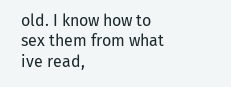old. I know how to sex them from what ive read,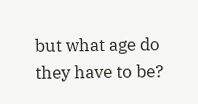but what age do they have to be?